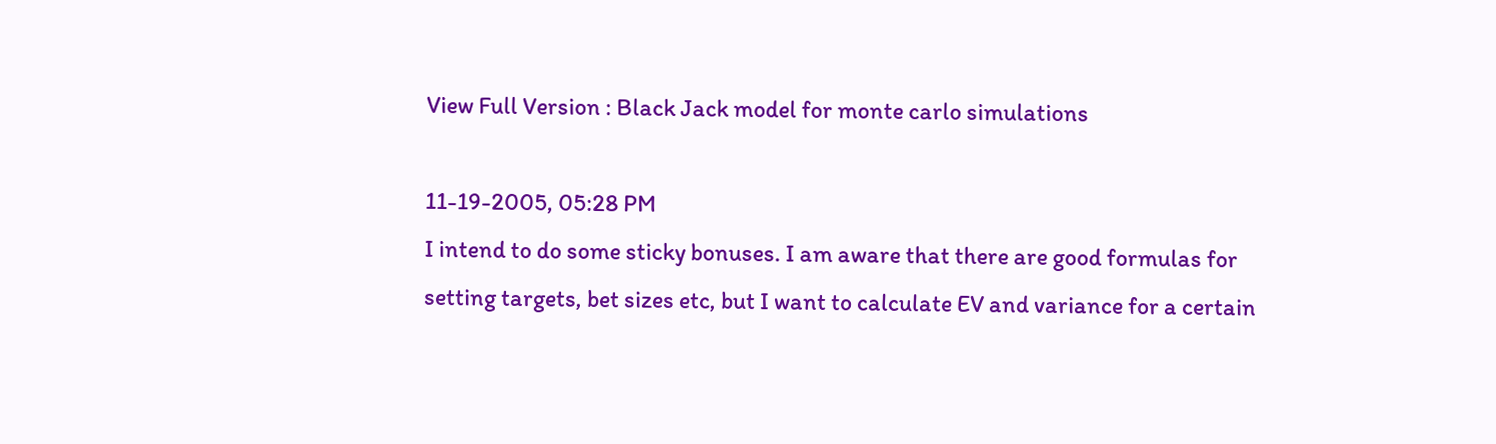View Full Version : Black Jack model for monte carlo simulations

11-19-2005, 05:28 PM
I intend to do some sticky bonuses. I am aware that there are good formulas for setting targets, bet sizes etc, but I want to calculate EV and variance for a certain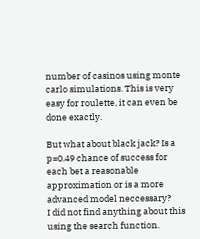number of casinos using monte carlo simulations. This is very easy for roulette, it can even be done exactly.

But what about black jack? Is a p=0.49 chance of success for each bet a reasonable approximation or is a more advanced model neccessary?
I did not find anything about this using the search function.